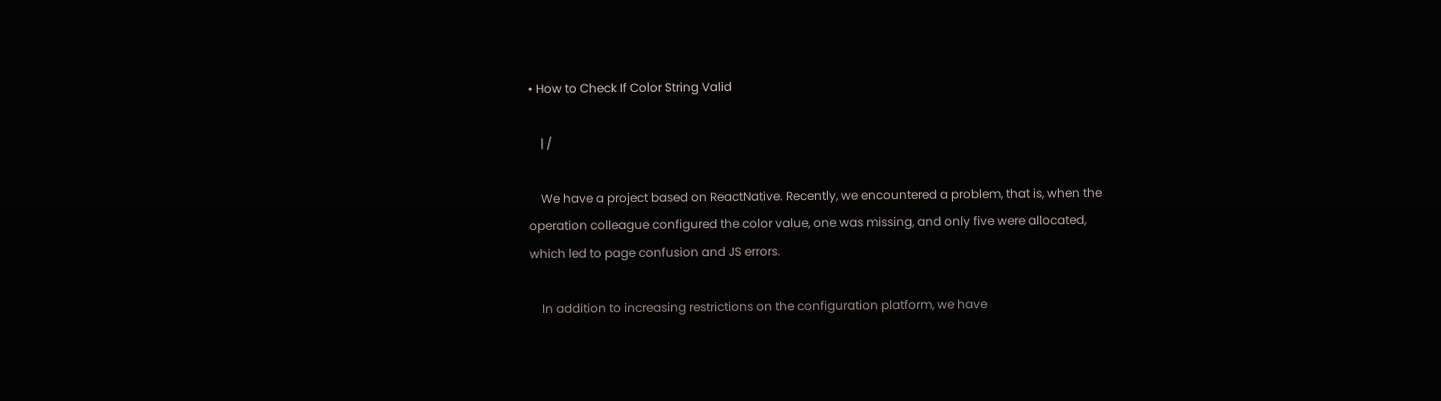• How to Check If Color String Valid

    | /

    We have a project based on ReactNative. Recently, we encountered a problem, that is, when the operation colleague configured the color value, one was missing, and only five were allocated, which led to page confusion and JS errors.

    In addition to increasing restrictions on the configuration platform, we have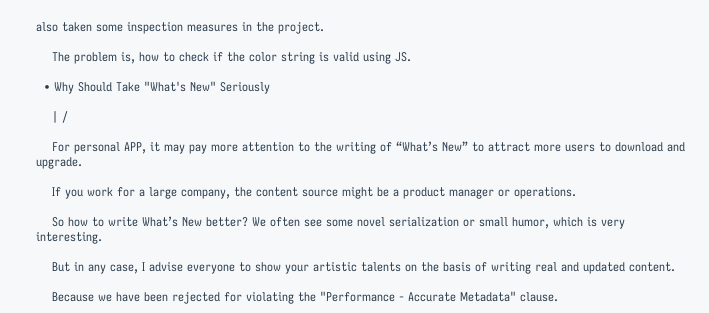also taken some inspection measures in the project.

    The problem is, how to check if the color string is valid using JS.

  • Why Should Take "What's New" Seriously

    | /

    For personal APP, it may pay more attention to the writing of “What’s New” to attract more users to download and upgrade.

    If you work for a large company, the content source might be a product manager or operations.

    So how to write What’s New better? We often see some novel serialization or small humor, which is very interesting.

    But in any case, I advise everyone to show your artistic talents on the basis of writing real and updated content.

    Because we have been rejected for violating the "Performance - Accurate Metadata" clause.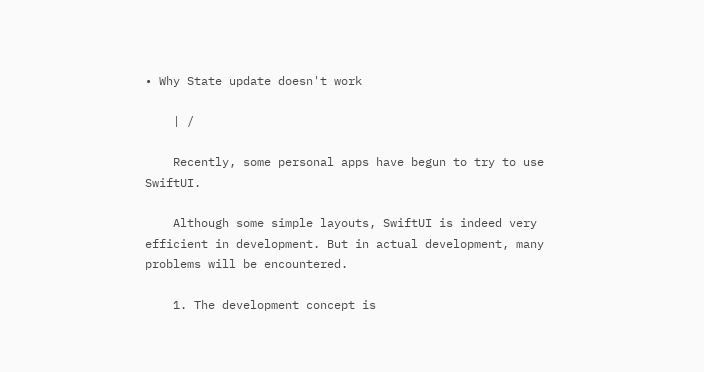• Why State update doesn't work

    | /

    Recently, some personal apps have begun to try to use SwiftUI.

    Although some simple layouts, SwiftUI is indeed very efficient in development. But in actual development, many problems will be encountered.

    1. The development concept is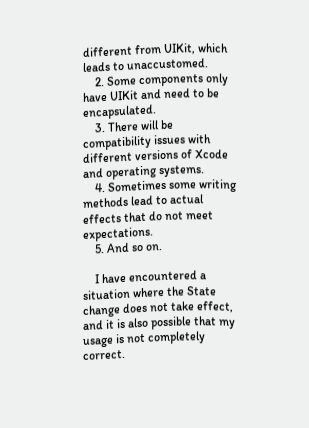different from UIKit, which leads to unaccustomed.
    2. Some components only have UIKit and need to be encapsulated.
    3. There will be compatibility issues with different versions of Xcode and operating systems.
    4. Sometimes some writing methods lead to actual effects that do not meet expectations.
    5. And so on.

    I have encountered a situation where the State change does not take effect, and it is also possible that my usage is not completely correct.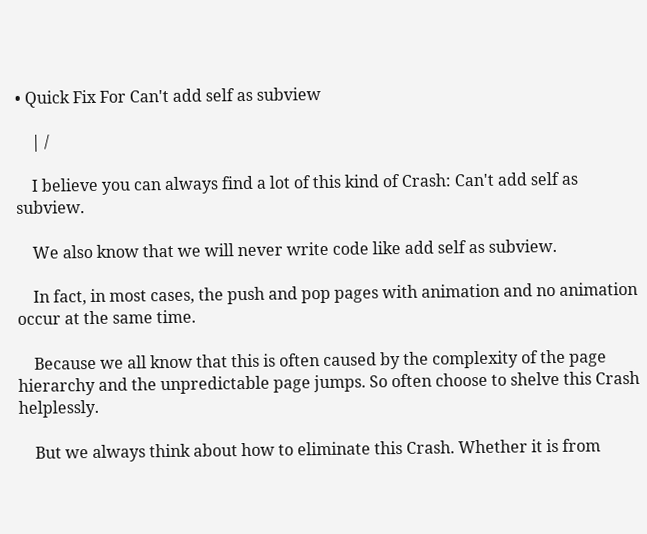• Quick Fix For Can't add self as subview

    | /

    I believe you can always find a lot of this kind of Crash: Can't add self as subview.

    We also know that we will never write code like add self as subview.

    In fact, in most cases, the push and pop pages with animation and no animation occur at the same time.

    Because we all know that this is often caused by the complexity of the page hierarchy and the unpredictable page jumps. So often choose to shelve this Crash helplessly.

    But we always think about how to eliminate this Crash. Whether it is from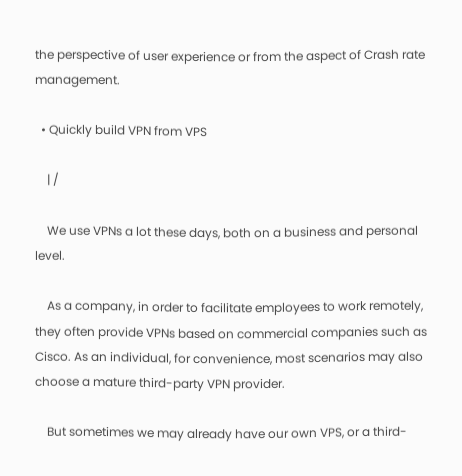the perspective of user experience or from the aspect of Crash rate management.

  • Quickly build VPN from VPS

    | /

    We use VPNs a lot these days, both on a business and personal level.

    As a company, in order to facilitate employees to work remotely, they often provide VPNs based on commercial companies such as Cisco. As an individual, for convenience, most scenarios may also choose a mature third-party VPN provider.

    But sometimes we may already have our own VPS, or a third-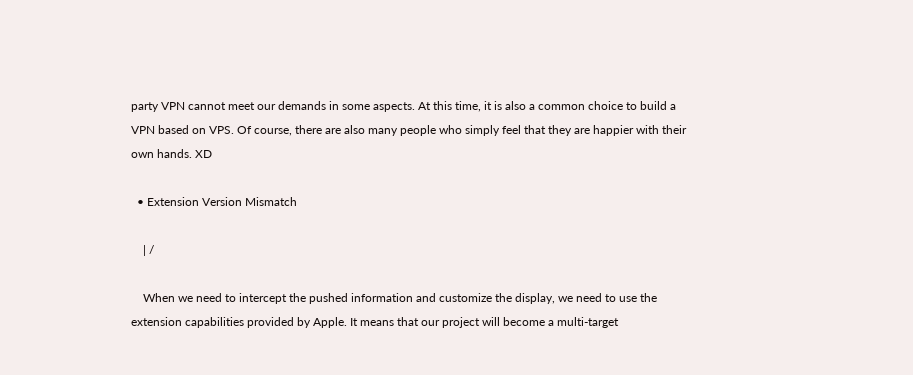party VPN cannot meet our demands in some aspects. At this time, it is also a common choice to build a VPN based on VPS. Of course, there are also many people who simply feel that they are happier with their own hands. XD

  • Extension Version Mismatch

    | /

    When we need to intercept the pushed information and customize the display, we need to use the extension capabilities provided by Apple. It means that our project will become a multi-target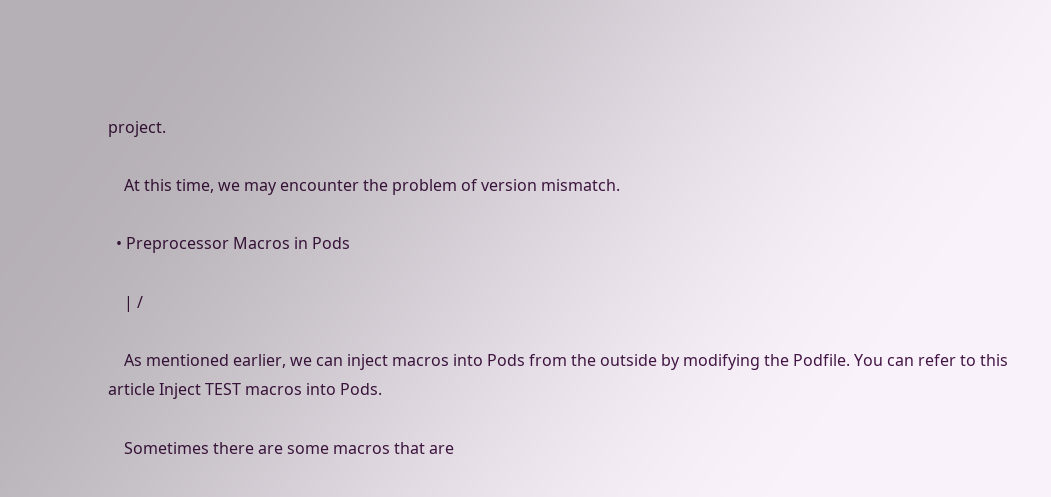project.

    At this time, we may encounter the problem of version mismatch.

  • Preprocessor Macros in Pods

    | /

    As mentioned earlier, we can inject macros into Pods from the outside by modifying the Podfile. You can refer to this article Inject TEST macros into Pods.

    Sometimes there are some macros that are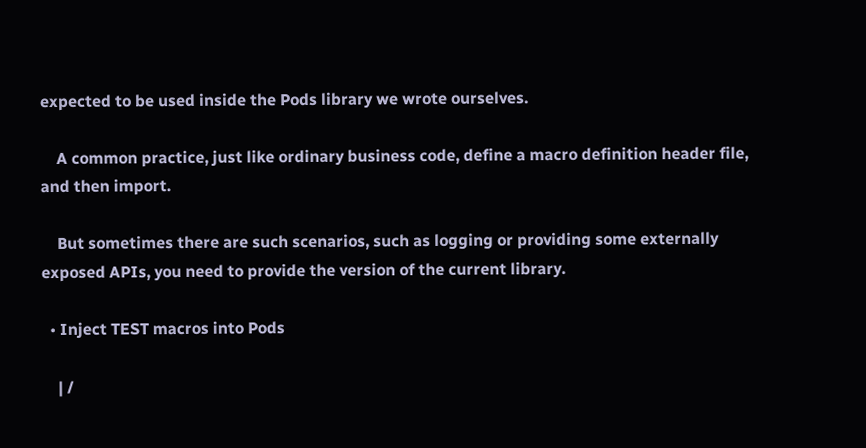expected to be used inside the Pods library we wrote ourselves.

    A common practice, just like ordinary business code, define a macro definition header file, and then import.

    But sometimes there are such scenarios, such as logging or providing some externally exposed APIs, you need to provide the version of the current library.

  • Inject TEST macros into Pods

    | /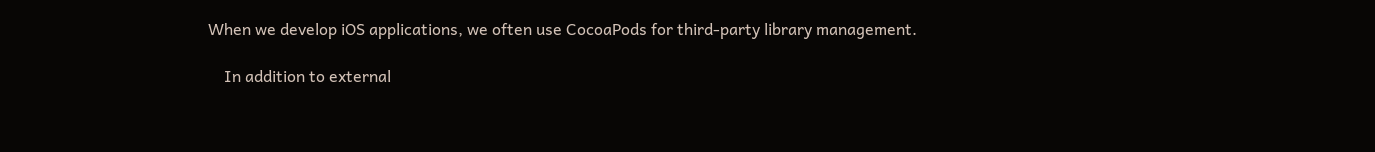When we develop iOS applications, we often use CocoaPods for third-party library management.

    In addition to external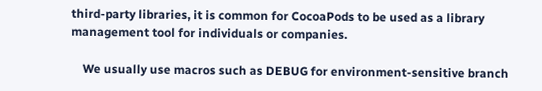third-party libraries, it is common for CocoaPods to be used as a library management tool for individuals or companies.

    We usually use macros such as DEBUG for environment-sensitive branch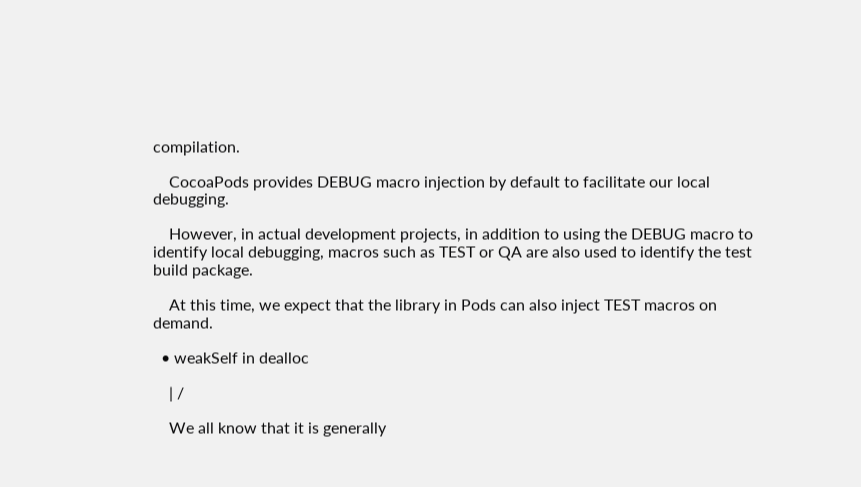compilation.

    CocoaPods provides DEBUG macro injection by default to facilitate our local debugging.

    However, in actual development projects, in addition to using the DEBUG macro to identify local debugging, macros such as TEST or QA are also used to identify the test build package.

    At this time, we expect that the library in Pods can also inject TEST macros on demand.

  • weakSelf in dealloc

    | /

    We all know that it is generally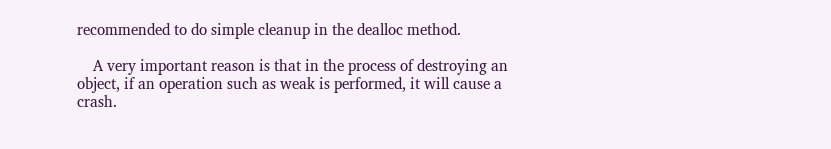recommended to do simple cleanup in the dealloc method.

    A very important reason is that in the process of destroying an object, if an operation such as weak is performed, it will cause a crash.